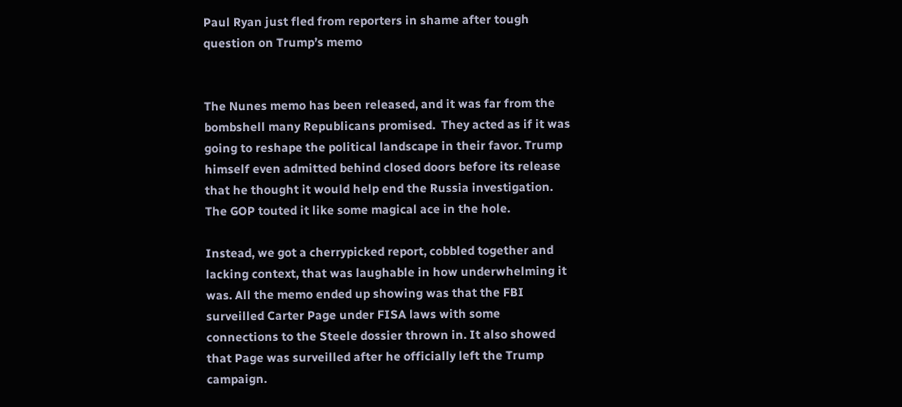Paul Ryan just fled from reporters in shame after tough question on Trump’s memo


The Nunes memo has been released, and it was far from the bombshell many Republicans promised.  They acted as if it was going to reshape the political landscape in their favor. Trump himself even admitted behind closed doors before its release that he thought it would help end the Russia investigation. The GOP touted it like some magical ace in the hole.

Instead, we got a cherrypicked report, cobbled together and lacking context, that was laughable in how underwhelming it was. All the memo ended up showing was that the FBI surveilled Carter Page under FISA laws with some connections to the Steele dossier thrown in. It also showed that Page was surveilled after he officially left the Trump campaign.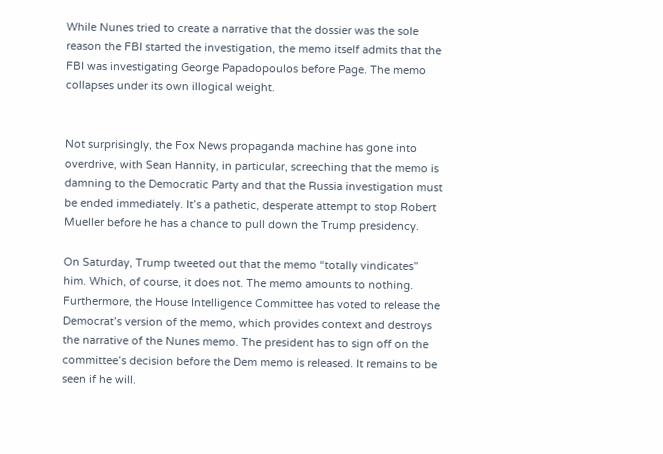While Nunes tried to create a narrative that the dossier was the sole reason the FBI started the investigation, the memo itself admits that the FBI was investigating George Papadopoulos before Page. The memo collapses under its own illogical weight.


Not surprisingly, the Fox News propaganda machine has gone into overdrive, with Sean Hannity, in particular, screeching that the memo is damning to the Democratic Party and that the Russia investigation must be ended immediately. It’s a pathetic, desperate attempt to stop Robert Mueller before he has a chance to pull down the Trump presidency.

On Saturday, Trump tweeted out that the memo “totally vindicates” him. Which, of course, it does not. The memo amounts to nothing. Furthermore, the House Intelligence Committee has voted to release the Democrat’s version of the memo, which provides context and destroys the narrative of the Nunes memo. The president has to sign off on the committee’s decision before the Dem memo is released. It remains to be seen if he will.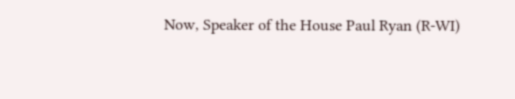Now, Speaker of the House Paul Ryan (R-WI)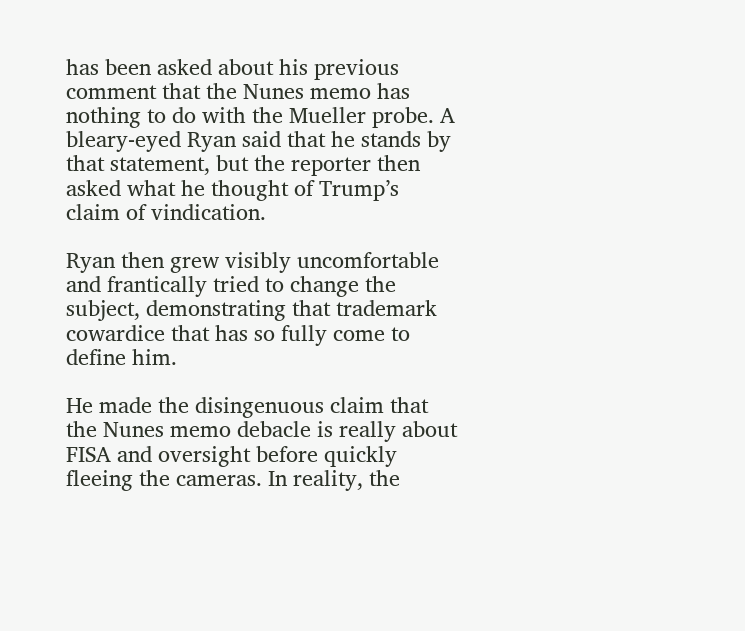has been asked about his previous comment that the Nunes memo has nothing to do with the Mueller probe. A bleary-eyed Ryan said that he stands by that statement, but the reporter then asked what he thought of Trump’s claim of vindication.

Ryan then grew visibly uncomfortable and frantically tried to change the subject, demonstrating that trademark cowardice that has so fully come to define him.

He made the disingenuous claim that the Nunes memo debacle is really about FISA and oversight before quickly fleeing the cameras. In reality, the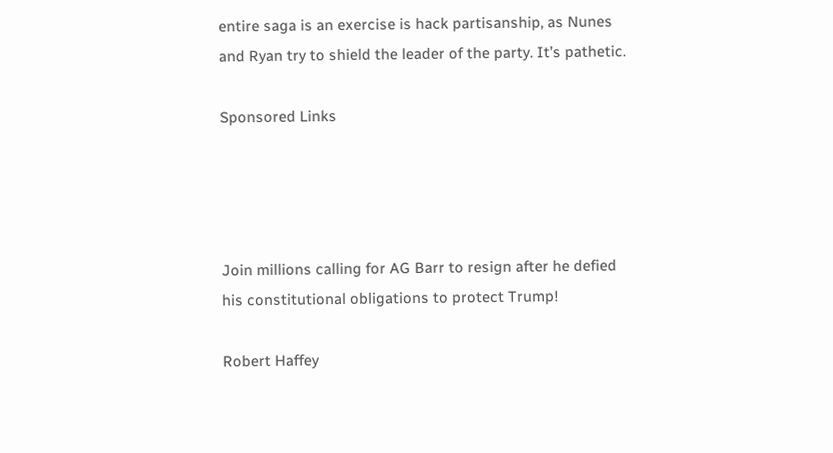entire saga is an exercise is hack partisanship, as Nunes and Ryan try to shield the leader of the party. It’s pathetic.

Sponsored Links




Join millions calling for AG Barr to resign after he defied his constitutional obligations to protect Trump!

Robert Haffey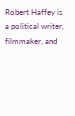Robert Haffey is a political writer, filmmaker, and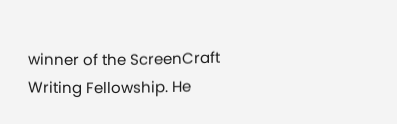winner of the ScreenCraft Writing Fellowship. He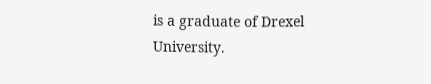is a graduate of Drexel University.